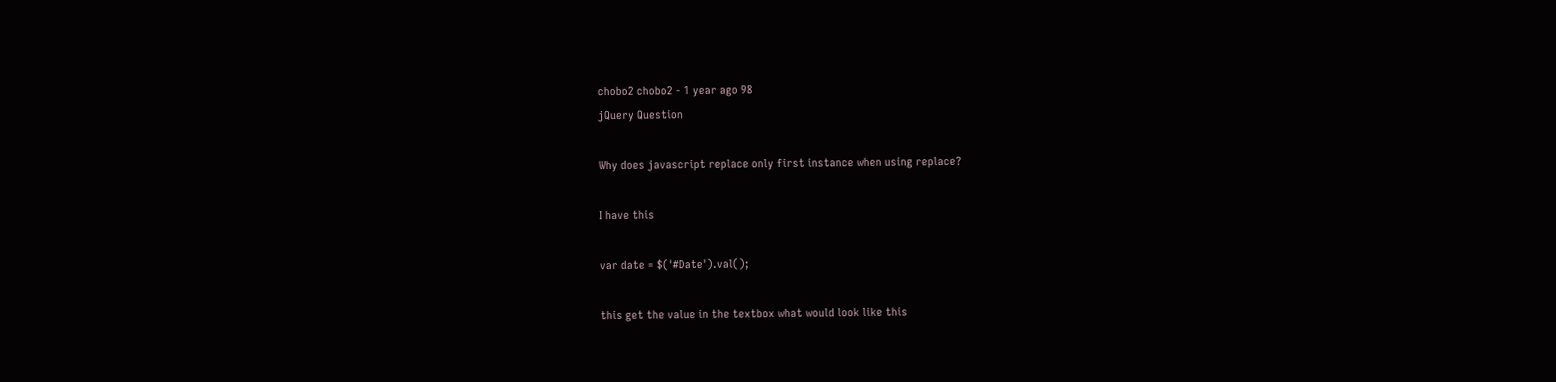chobo2 chobo2 - 1 year ago 98
jQuery Question

Why does javascript replace only first instance when using replace?

I have this

var date = $('#Date').val();

this get the value in the textbox what would look like this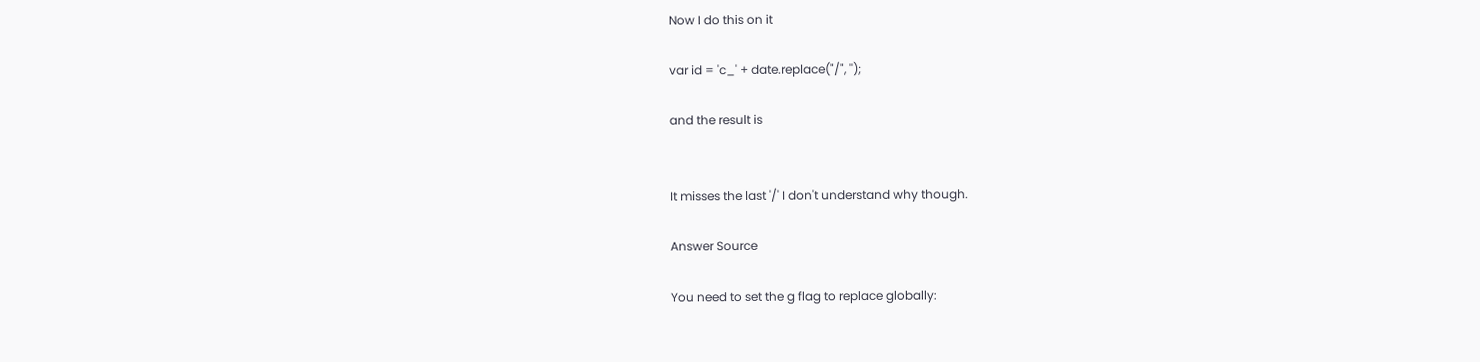Now I do this on it

var id = 'c_' + date.replace("/", '');

and the result is


It misses the last '/' I don't understand why though.

Answer Source

You need to set the g flag to replace globally: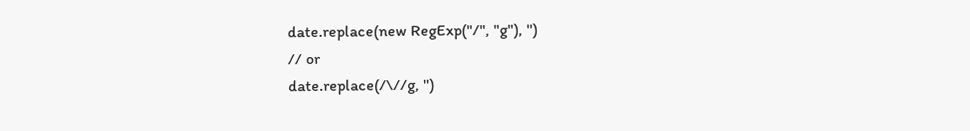date.replace(new RegExp("/", "g"), '')
// or
date.replace(/\//g, '')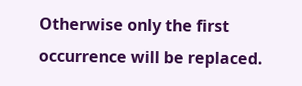Otherwise only the first occurrence will be replaced.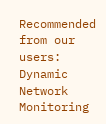Recommended from our users: Dynamic Network Monitoring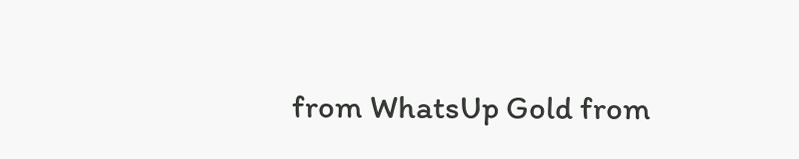from WhatsUp Gold from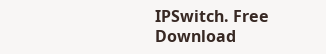IPSwitch. Free Download